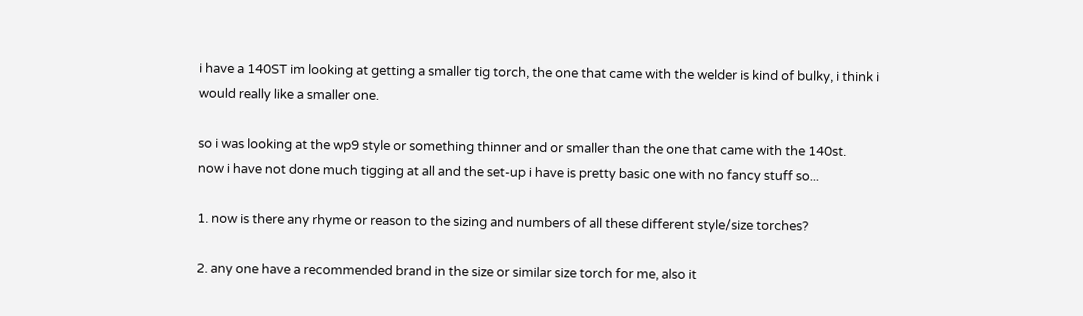i have a 140ST im looking at getting a smaller tig torch, the one that came with the welder is kind of bulky, i think i would really like a smaller one.

so i was looking at the wp9 style or something thinner and or smaller than the one that came with the 140st.
now i have not done much tigging at all and the set-up i have is pretty basic one with no fancy stuff so...

1. now is there any rhyme or reason to the sizing and numbers of all these different style/size torches?

2. any one have a recommended brand in the size or similar size torch for me, also it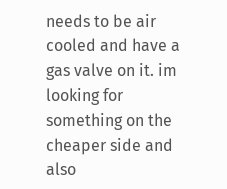needs to be air cooled and have a gas valve on it. im looking for something on the cheaper side and also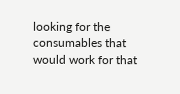looking for the consumables that would work for that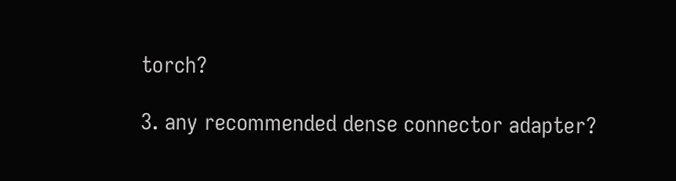torch?

3. any recommended dense connector adapter?